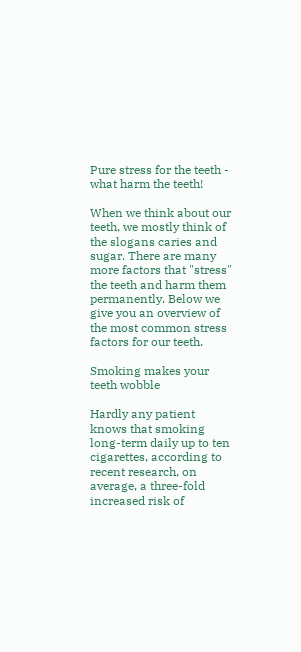Pure stress for the teeth - what harm the teeth!

When we think about our teeth, we mostly think of the slogans caries and sugar. There are many more factors that "stress" the teeth and harm them permanently. Below we give you an overview of the most common stress factors for our teeth.

Smoking makes your teeth wobble

Hardly any patient knows that smoking long-term daily up to ten cigarettes, according to recent research, on average, a three-fold increased risk of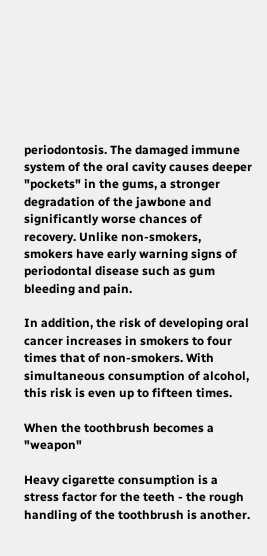periodontosis. The damaged immune system of the oral cavity causes deeper "pockets" in the gums, a stronger degradation of the jawbone and significantly worse chances of recovery. Unlike non-smokers, smokers have early warning signs of periodontal disease such as gum bleeding and pain.

In addition, the risk of developing oral cancer increases in smokers to four times that of non-smokers. With simultaneous consumption of alcohol, this risk is even up to fifteen times.

When the toothbrush becomes a "weapon"

Heavy cigarette consumption is a stress factor for the teeth - the rough handling of the toothbrush is another.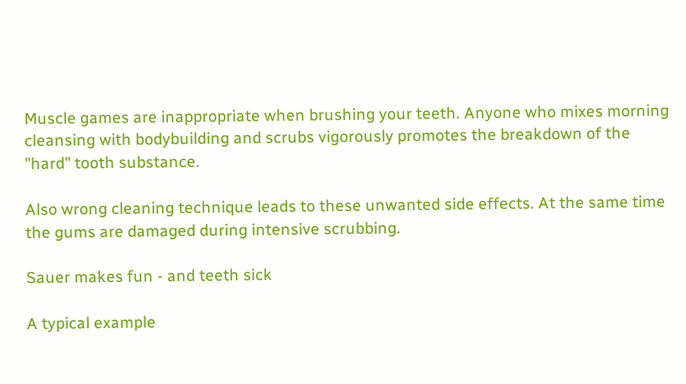Muscle games are inappropriate when brushing your teeth. Anyone who mixes morning cleansing with bodybuilding and scrubs vigorously promotes the breakdown of the "hard" tooth substance.

Also wrong cleaning technique leads to these unwanted side effects. At the same time the gums are damaged during intensive scrubbing.

Sauer makes fun - and teeth sick

A typical example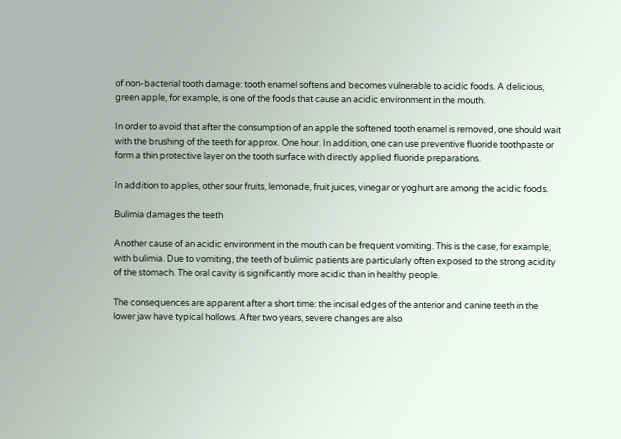of non-bacterial tooth damage: tooth enamel softens and becomes vulnerable to acidic foods. A delicious, green apple, for example, is one of the foods that cause an acidic environment in the mouth.

In order to avoid that after the consumption of an apple the softened tooth enamel is removed, one should wait with the brushing of the teeth for approx. One hour. In addition, one can use preventive fluoride toothpaste or form a thin protective layer on the tooth surface with directly applied fluoride preparations.

In addition to apples, other sour fruits, lemonade, fruit juices, vinegar or yoghurt are among the acidic foods.

Bulimia damages the teeth

Another cause of an acidic environment in the mouth can be frequent vomiting. This is the case, for example, with bulimia. Due to vomiting, the teeth of bulimic patients are particularly often exposed to the strong acidity of the stomach. The oral cavity is significantly more acidic than in healthy people.

The consequences are apparent after a short time: the incisal edges of the anterior and canine teeth in the lower jaw have typical hollows. After two years, severe changes are also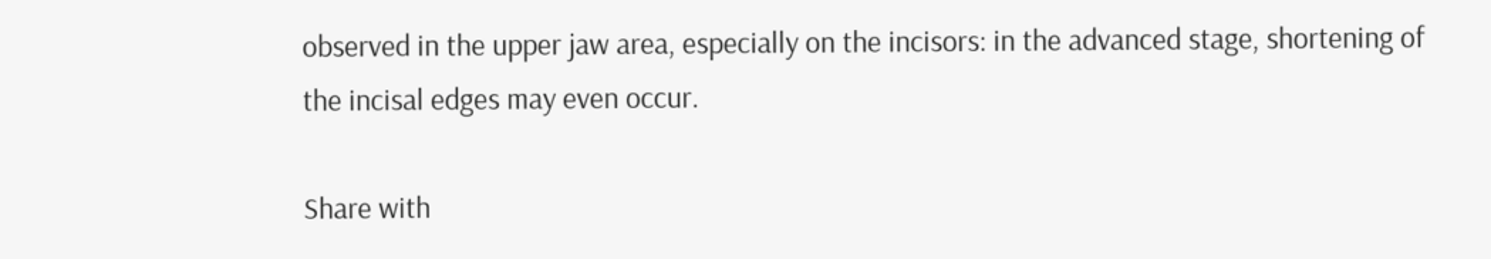observed in the upper jaw area, especially on the incisors: in the advanced stage, shortening of the incisal edges may even occur.

Share with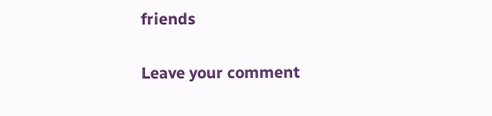friends

Leave your comment